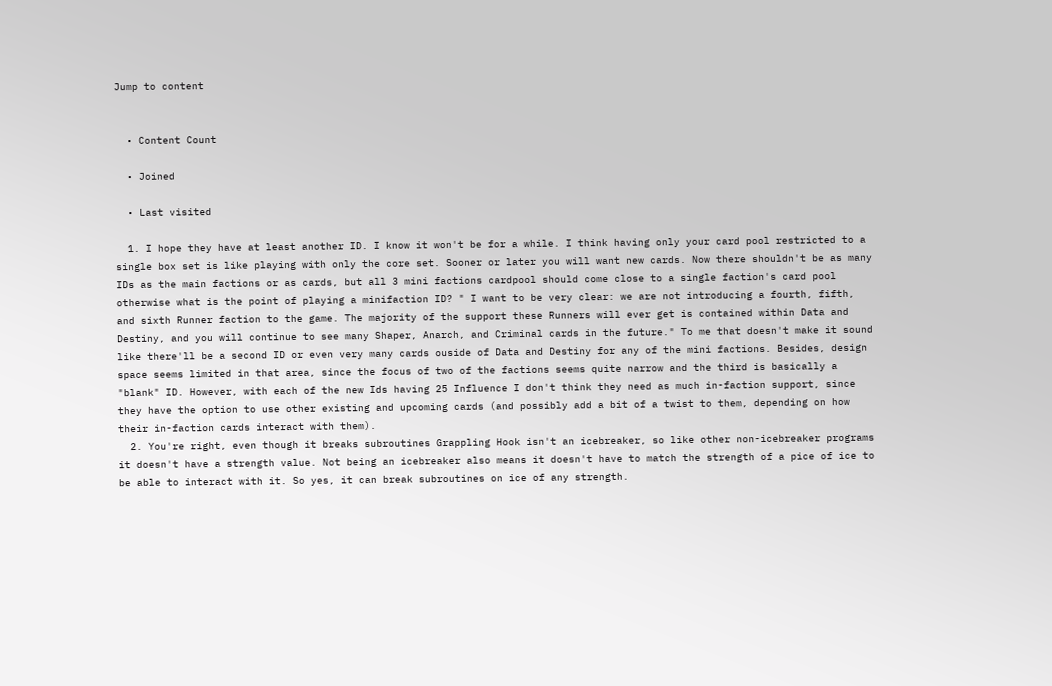Jump to content


  • Content Count

  • Joined

  • Last visited

  1. I hope they have at least another ID. I know it won't be for a while. I think having only your card pool restricted to a single box set is like playing with only the core set. Sooner or later you will want new cards. Now there shouldn't be as many IDs as the main factions or as cards, but all 3 mini factions cardpool should come close to a single faction's card pool otherwise what is the point of playing a minifaction ID? " I want to be very clear: we are not introducing a fourth, fifth, and sixth Runner faction to the game. The majority of the support these Runners will ever get is contained within Data and Destiny, and you will continue to see many Shaper, Anarch, and Criminal cards in the future." To me that doesn't make it sound like there'll be a second ID or even very many cards ouside of Data and Destiny for any of the mini factions. Besides, design space seems limited in that area, since the focus of two of the factions seems quite narrow and the third is basically a "blank" ID. However, with each of the new Ids having 25 Influence I don't think they need as much in-faction support, since they have the option to use other existing and upcoming cards (and possibly add a bit of a twist to them, depending on how their in-faction cards interact with them).
  2. You're right, even though it breaks subroutines Grappling Hook isn't an icebreaker, so like other non-icebreaker programs it doesn't have a strength value. Not being an icebreaker also means it doesn't have to match the strength of a pice of ice to be able to interact with it. So yes, it can break subroutines on ice of any strength.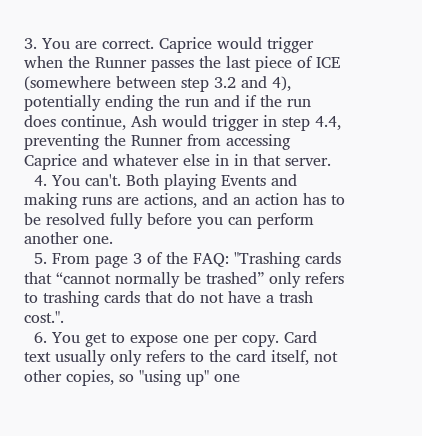3. You are correct. Caprice would trigger when the Runner passes the last piece of ICE (somewhere between step 3.2 and 4), potentially ending the run and if the run does continue, Ash would trigger in step 4.4, preventing the Runner from accessing Caprice and whatever else in in that server.
  4. You can't. Both playing Events and making runs are actions, and an action has to be resolved fully before you can perform another one.
  5. From page 3 of the FAQ: "Trashing cards that “cannot normally be trashed” only refers to trashing cards that do not have a trash cost.".
  6. You get to expose one per copy. Card text usually only refers to the card itself, not other copies, so "using up" one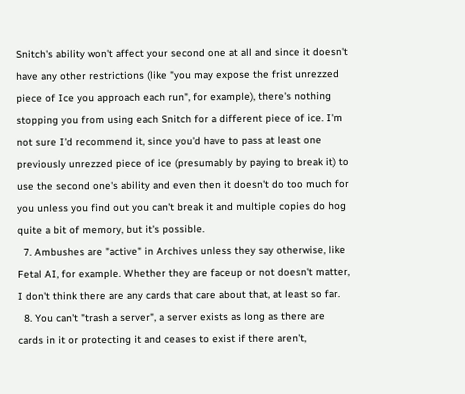Snitch's ability won't affect your second one at all and since it doesn't have any other restrictions (like "you may expose the frist unrezzed piece of Ice you approach each run", for example), there's nothing stopping you from using each Snitch for a different piece of ice. I'm not sure I'd recommend it, since you'd have to pass at least one previously unrezzed piece of ice (presumably by paying to break it) to use the second one's ability and even then it doesn't do too much for you unless you find out you can't break it and multiple copies do hog quite a bit of memory, but it's possible.
  7. Ambushes are "active" in Archives unless they say otherwise, like Fetal AI, for example. Whether they are faceup or not doesn't matter, I don't think there are any cards that care about that, at least so far.
  8. You can't "trash a server", a server exists as long as there are cards in it or protecting it and ceases to exist if there aren't,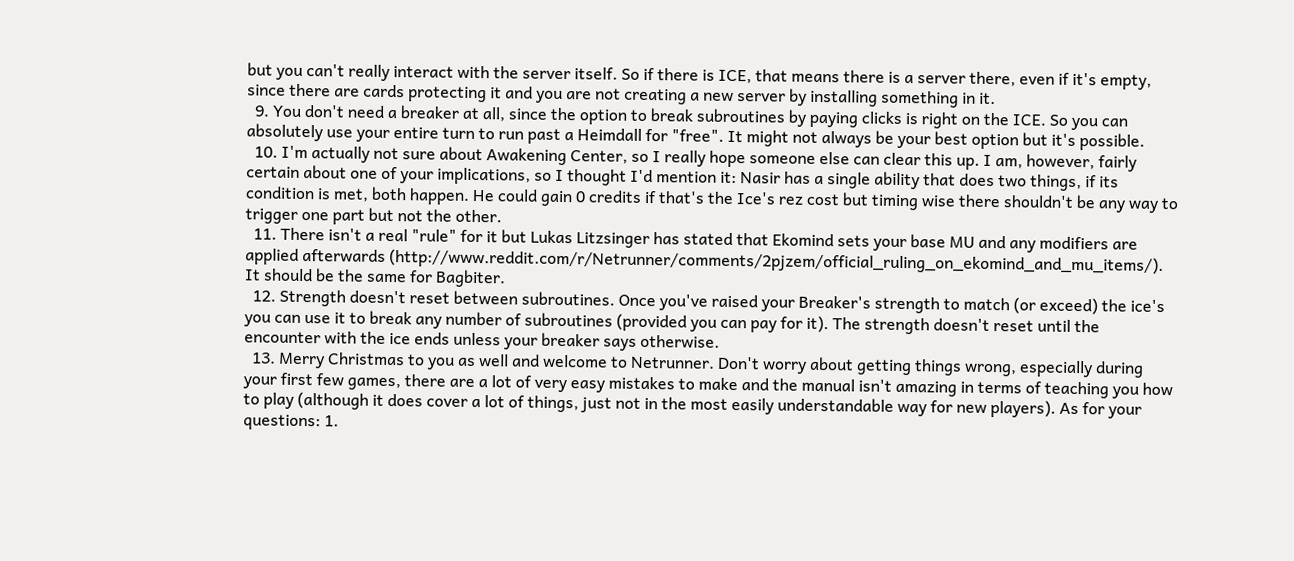but you can't really interact with the server itself. So if there is ICE, that means there is a server there, even if it's empty, since there are cards protecting it and you are not creating a new server by installing something in it.
  9. You don't need a breaker at all, since the option to break subroutines by paying clicks is right on the ICE. So you can absolutely use your entire turn to run past a Heimdall for "free". It might not always be your best option but it's possible.
  10. I'm actually not sure about Awakening Center, so I really hope someone else can clear this up. I am, however, fairly certain about one of your implications, so I thought I'd mention it: Nasir has a single ability that does two things, if its condition is met, both happen. He could gain 0 credits if that's the Ice's rez cost but timing wise there shouldn't be any way to trigger one part but not the other.
  11. There isn't a real "rule" for it but Lukas Litzsinger has stated that Ekomind sets your base MU and any modifiers are applied afterwards (http://www.reddit.com/r/Netrunner/comments/2pjzem/official_ruling_on_ekomind_and_mu_items/). It should be the same for Bagbiter.
  12. Strength doesn't reset between subroutines. Once you've raised your Breaker's strength to match (or exceed) the ice's you can use it to break any number of subroutines (provided you can pay for it). The strength doesn't reset until the encounter with the ice ends unless your breaker says otherwise.
  13. Merry Christmas to you as well and welcome to Netrunner. Don't worry about getting things wrong, especially during your first few games, there are a lot of very easy mistakes to make and the manual isn't amazing in terms of teaching you how to play (although it does cover a lot of things, just not in the most easily understandable way for new players). As for your questions: 1.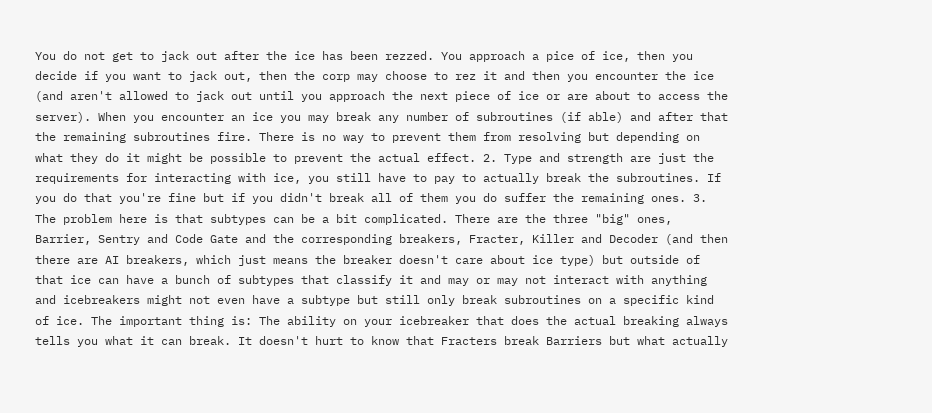You do not get to jack out after the ice has been rezzed. You approach a pice of ice, then you decide if you want to jack out, then the corp may choose to rez it and then you encounter the ice (and aren't allowed to jack out until you approach the next piece of ice or are about to access the server). When you encounter an ice you may break any number of subroutines (if able) and after that the remaining subroutines fire. There is no way to prevent them from resolving but depending on what they do it might be possible to prevent the actual effect. 2. Type and strength are just the requirements for interacting with ice, you still have to pay to actually break the subroutines. If you do that you're fine but if you didn't break all of them you do suffer the remaining ones. 3. The problem here is that subtypes can be a bit complicated. There are the three "big" ones, Barrier, Sentry and Code Gate and the corresponding breakers, Fracter, Killer and Decoder (and then there are AI breakers, which just means the breaker doesn't care about ice type) but outside of that ice can have a bunch of subtypes that classify it and may or may not interact with anything and icebreakers might not even have a subtype but still only break subroutines on a specific kind of ice. The important thing is: The ability on your icebreaker that does the actual breaking always tells you what it can break. It doesn't hurt to know that Fracters break Barriers but what actually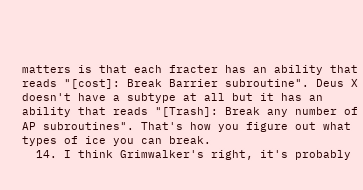matters is that each fracter has an ability that reads "[cost]: Break Barrier subroutine". Deus X doesn't have a subtype at all but it has an ability that reads "[Trash]: Break any number of AP subroutines". That's how you figure out what types of ice you can break.
  14. I think Grimwalker's right, it's probably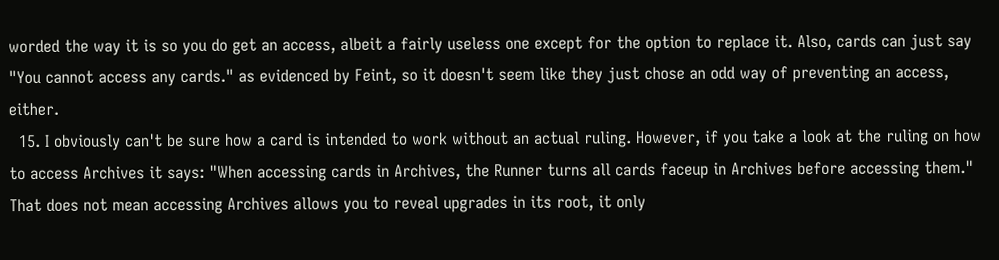worded the way it is so you do get an access, albeit a fairly useless one except for the option to replace it. Also, cards can just say "You cannot access any cards." as evidenced by Feint, so it doesn't seem like they just chose an odd way of preventing an access, either.
  15. I obviously can't be sure how a card is intended to work without an actual ruling. However, if you take a look at the ruling on how to access Archives it says: "When accessing cards in Archives, the Runner turns all cards faceup in Archives before accessing them." That does not mean accessing Archives allows you to reveal upgrades in its root, it only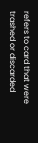refers to card that were trashed or discarded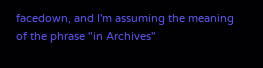facedown, and I'm assuming the meaning of the phrase "in Archives"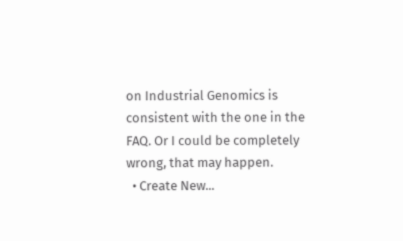on Industrial Genomics is consistent with the one in the FAQ. Or I could be completely wrong, that may happen.
  • Create New...